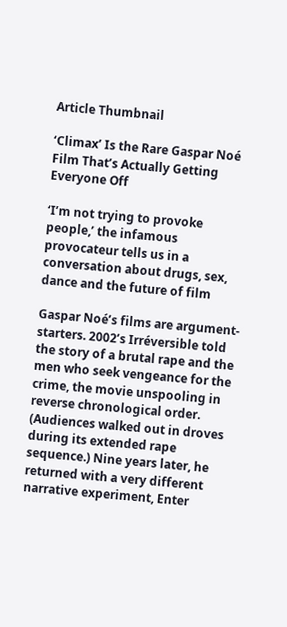Article Thumbnail

‘Climax’ Is the Rare Gaspar Noé Film That’s Actually Getting Everyone Off

‘I’m not trying to provoke people,’ the infamous provocateur tells us in a conversation about drugs, sex, dance and the future of film

Gaspar Noé’s films are argument-starters. 2002’s Irréversible told the story of a brutal rape and the men who seek vengeance for the crime, the movie unspooling in reverse chronological order. (Audiences walked out in droves during its extended rape sequence.) Nine years later, he returned with a very different narrative experiment, Enter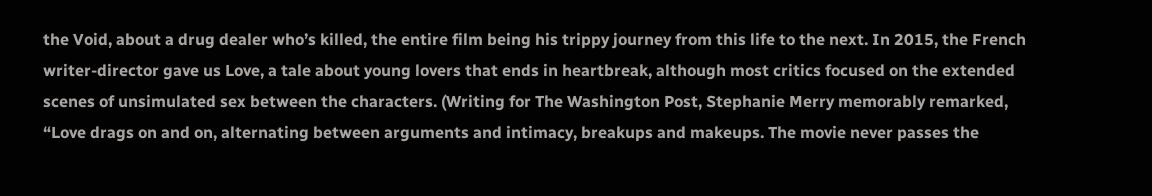the Void, about a drug dealer who’s killed, the entire film being his trippy journey from this life to the next. In 2015, the French writer-director gave us Love, a tale about young lovers that ends in heartbreak, although most critics focused on the extended scenes of unsimulated sex between the characters. (Writing for The Washington Post, Stephanie Merry memorably remarked, “Love drags on and on, alternating between arguments and intimacy, breakups and makeups. The movie never passes the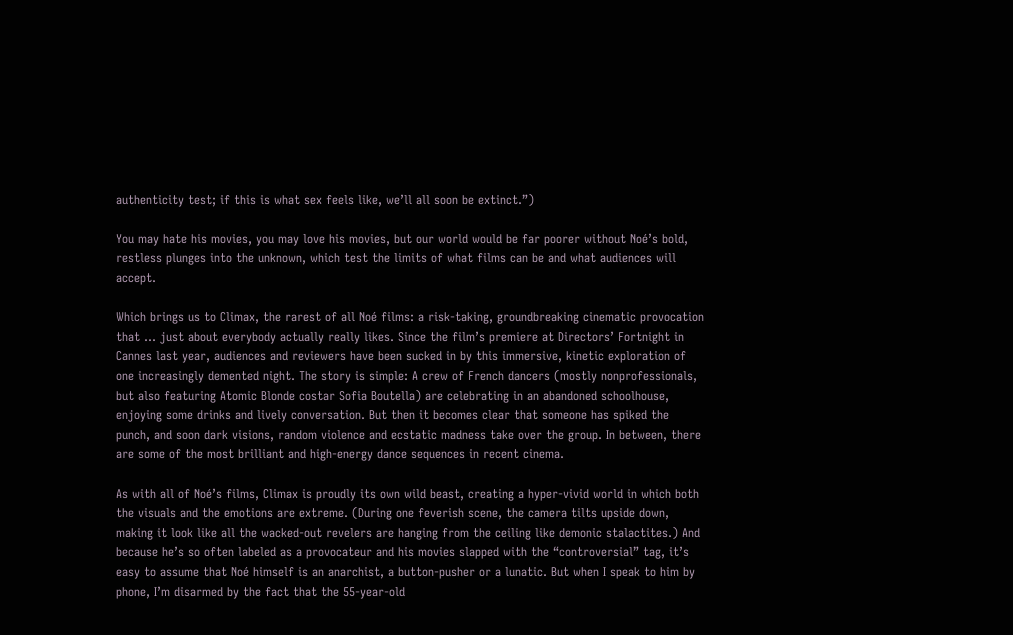authenticity test; if this is what sex feels like, we’ll all soon be extinct.”)

You may hate his movies, you may love his movies, but our world would be far poorer without Noé’s bold, restless plunges into the unknown, which test the limits of what films can be and what audiences will accept.

Which brings us to Climax, the rarest of all Noé films: a risk-taking, groundbreaking cinematic provocation that … just about everybody actually really likes. Since the film’s premiere at Directors’ Fortnight in Cannes last year, audiences and reviewers have been sucked in by this immersive, kinetic exploration of one increasingly demented night. The story is simple: A crew of French dancers (mostly nonprofessionals, but also featuring Atomic Blonde costar Sofia Boutella) are celebrating in an abandoned schoolhouse, enjoying some drinks and lively conversation. But then it becomes clear that someone has spiked the punch, and soon dark visions, random violence and ecstatic madness take over the group. In between, there are some of the most brilliant and high-energy dance sequences in recent cinema.

As with all of Noé’s films, Climax is proudly its own wild beast, creating a hyper-vivid world in which both the visuals and the emotions are extreme. (During one feverish scene, the camera tilts upside down, making it look like all the wacked-out revelers are hanging from the ceiling like demonic stalactites.) And because he’s so often labeled as a provocateur and his movies slapped with the “controversial” tag, it’s easy to assume that Noé himself is an anarchist, a button-pusher or a lunatic. But when I speak to him by phone, I’m disarmed by the fact that the 55-year-old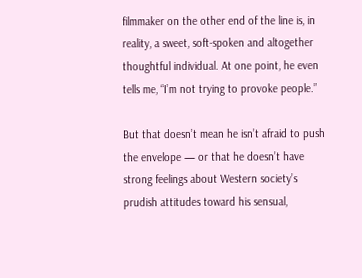filmmaker on the other end of the line is, in reality, a sweet, soft-spoken and altogether thoughtful individual. At one point, he even tells me, “I’m not trying to provoke people.”

But that doesn’t mean he isn’t afraid to push the envelope — or that he doesn’t have strong feelings about Western society’s prudish attitudes toward his sensual,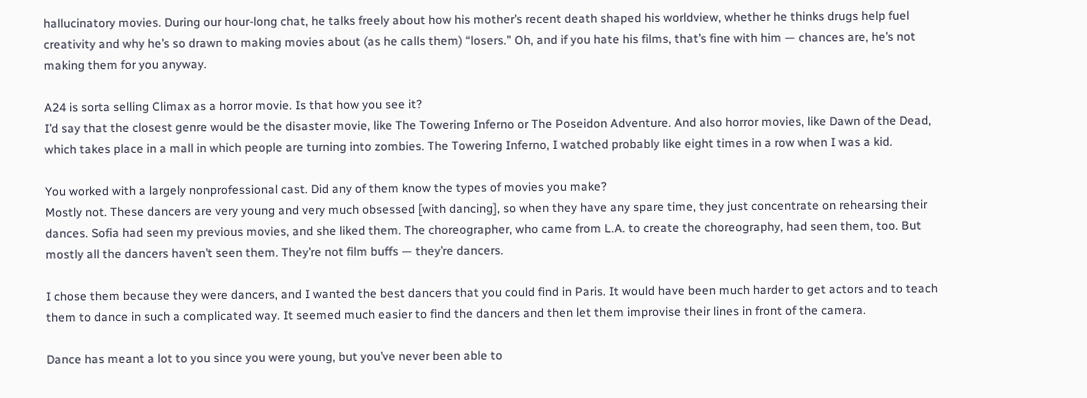hallucinatory movies. During our hour-long chat, he talks freely about how his mother’s recent death shaped his worldview, whether he thinks drugs help fuel creativity and why he’s so drawn to making movies about (as he calls them) “losers.” Oh, and if you hate his films, that’s fine with him — chances are, he’s not making them for you anyway.

A24 is sorta selling Climax as a horror movie. Is that how you see it?
I’d say that the closest genre would be the disaster movie, like The Towering Inferno or The Poseidon Adventure. And also horror movies, like Dawn of the Dead, which takes place in a mall in which people are turning into zombies. The Towering Inferno, I watched probably like eight times in a row when I was a kid.

You worked with a largely nonprofessional cast. Did any of them know the types of movies you make?
Mostly not. These dancers are very young and very much obsessed [with dancing], so when they have any spare time, they just concentrate on rehearsing their dances. Sofia had seen my previous movies, and she liked them. The choreographer, who came from L.A. to create the choreography, had seen them, too. But mostly all the dancers haven’t seen them. They’re not film buffs — they’re dancers.

I chose them because they were dancers, and I wanted the best dancers that you could find in Paris. It would have been much harder to get actors and to teach them to dance in such a complicated way. It seemed much easier to find the dancers and then let them improvise their lines in front of the camera.

Dance has meant a lot to you since you were young, but you’ve never been able to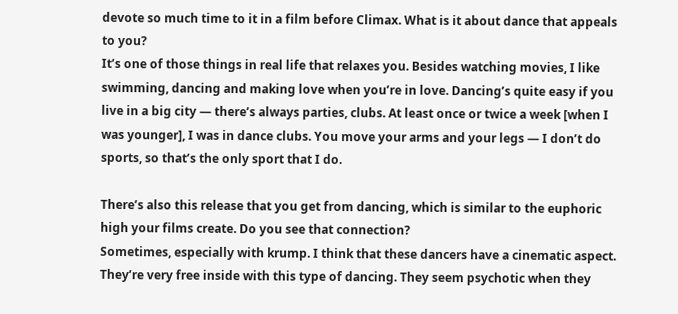devote so much time to it in a film before Climax. What is it about dance that appeals to you?
It’s one of those things in real life that relaxes you. Besides watching movies, I like swimming, dancing and making love when you’re in love. Dancing’s quite easy if you live in a big city — there’s always parties, clubs. At least once or twice a week [when I was younger], I was in dance clubs. You move your arms and your legs — I don’t do sports, so that’s the only sport that I do.

There’s also this release that you get from dancing, which is similar to the euphoric high your films create. Do you see that connection?
Sometimes, especially with krump. I think that these dancers have a cinematic aspect. They’re very free inside with this type of dancing. They seem psychotic when they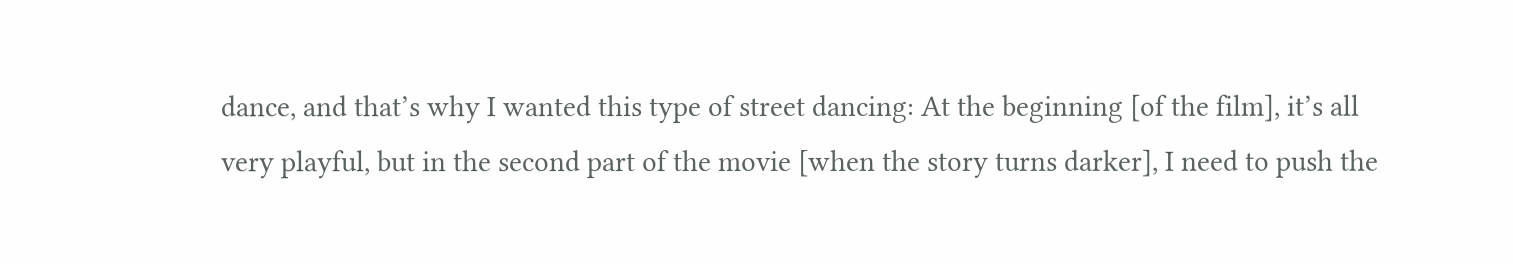dance, and that’s why I wanted this type of street dancing: At the beginning [of the film], it’s all very playful, but in the second part of the movie [when the story turns darker], I need to push the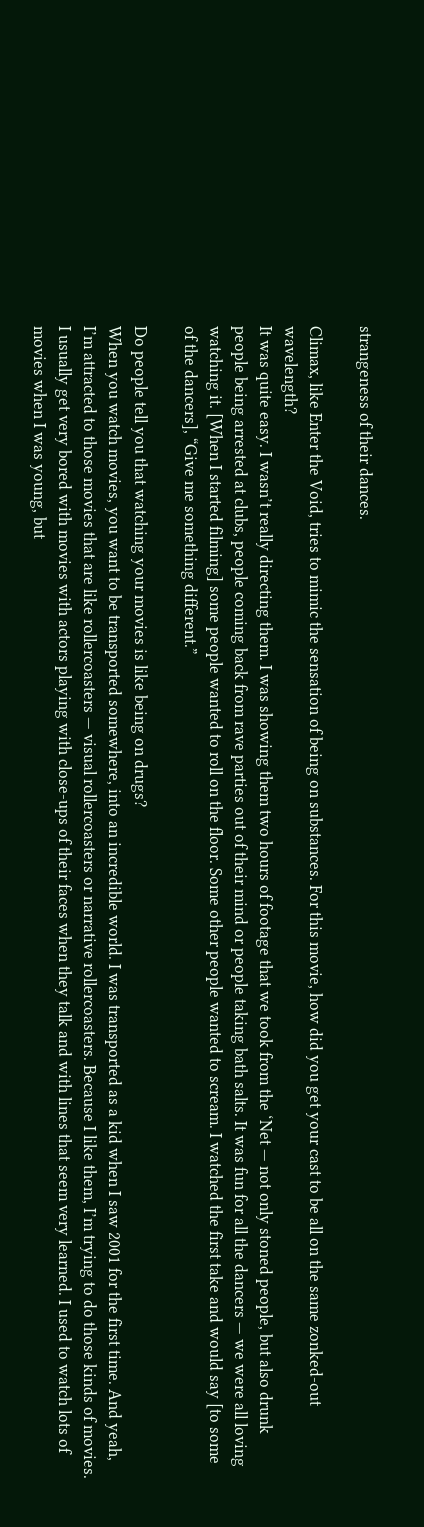strangeness of their dances.

Climax, like Enter the Void, tries to mimic the sensation of being on substances. For this movie, how did you get your cast to be all on the same zonked-out wavelength?
It was quite easy. I wasn’t really directing them. I was showing them two hours of footage that we took from the ‘Net — not only stoned people, but also drunk people being arrested at clubs, people coming back from rave parties out of their mind or people taking bath salts. It was fun for all the dancers — we were all loving watching it. [When I started filming] some people wanted to roll on the floor. Some other people wanted to scream. I watched the first take and would say [to some of the dancers], “Give me something different.”

Do people tell you that watching your movies is like being on drugs?
When you watch movies, you want to be transported somewhere, into an incredible world. I was transported as a kid when I saw 2001 for the first time. And yeah, I’m attracted to those movies that are like rollercoasters — visual rollercoasters or narrative rollercoasters. Because I like them, I’m trying to do those kinds of movies. I usually get very bored with movies with actors playing with close-ups of their faces when they talk and with lines that seem very learned. I used to watch lots of movies when I was young, but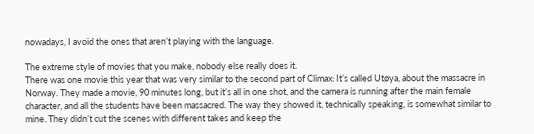nowadays, I avoid the ones that aren’t playing with the language.

The extreme style of movies that you make, nobody else really does it.
There was one movie this year that was very similar to the second part of Climax: It’s called Utøya, about the massacre in Norway. They made a movie, 90 minutes long, but it’s all in one shot, and the camera is running after the main female character, and all the students have been massacred. The way they showed it, technically speaking, is somewhat similar to mine. They didn’t cut the scenes with different takes and keep the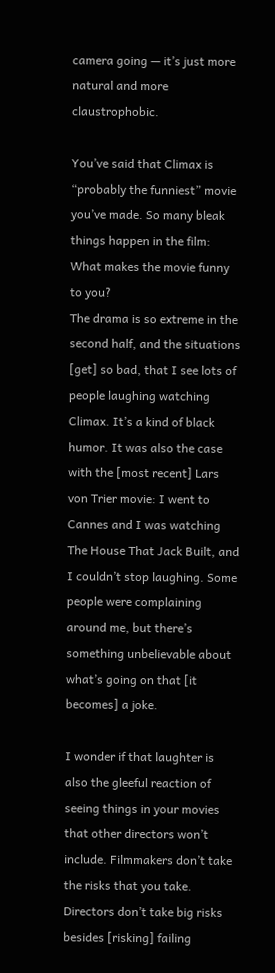camera going — it’s just more natural and more claustrophobic.

You’ve said that Climax is “probably the funniest” movie you’ve made. So many bleak things happen in the film: What makes the movie funny to you?
The drama is so extreme in the second half, and the situations [get] so bad, that I see lots of people laughing watching Climax. It’s a kind of black humor. It was also the case with the [most recent] Lars von Trier movie: I went to Cannes and I was watching The House That Jack Built, and I couldn’t stop laughing. Some people were complaining around me, but there’s something unbelievable about what’s going on that [it becomes] a joke.

I wonder if that laughter is also the gleeful reaction of seeing things in your movies that other directors won’t include. Filmmakers don’t take the risks that you take.
Directors don’t take big risks besides [risking] failing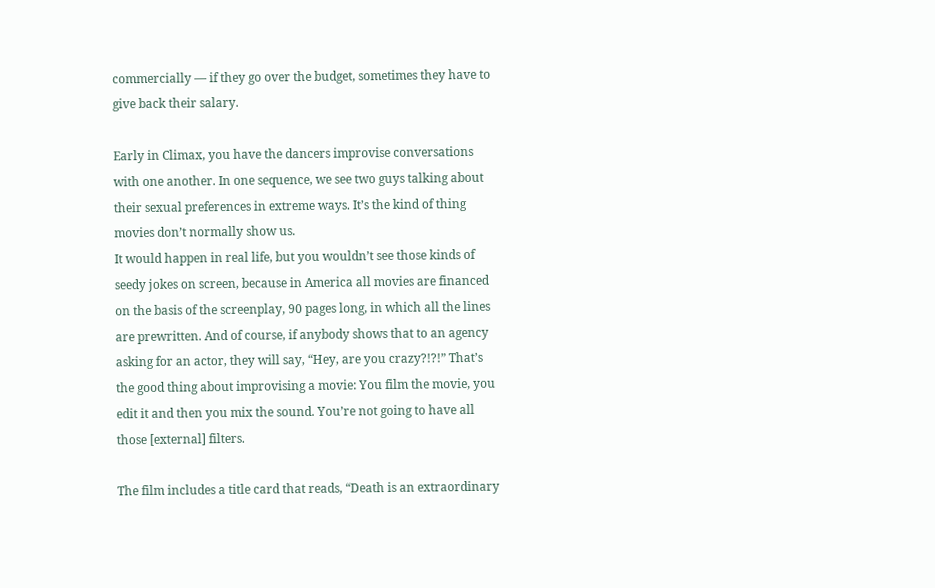commercially — if they go over the budget, sometimes they have to give back their salary.

Early in Climax, you have the dancers improvise conversations with one another. In one sequence, we see two guys talking about their sexual preferences in extreme ways. It’s the kind of thing movies don’t normally show us.
It would happen in real life, but you wouldn’t see those kinds of seedy jokes on screen, because in America all movies are financed on the basis of the screenplay, 90 pages long, in which all the lines are prewritten. And of course, if anybody shows that to an agency asking for an actor, they will say, “Hey, are you crazy?!?!” That’s the good thing about improvising a movie: You film the movie, you edit it and then you mix the sound. You’re not going to have all those [external] filters.

The film includes a title card that reads, “Death is an extraordinary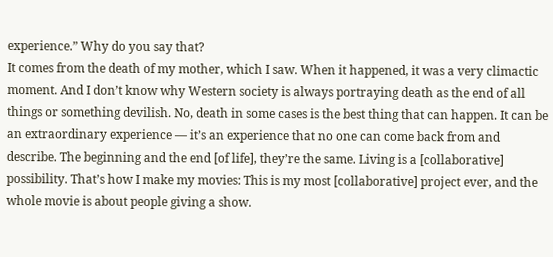experience.” Why do you say that?
It comes from the death of my mother, which I saw. When it happened, it was a very climactic moment. And I don’t know why Western society is always portraying death as the end of all things or something devilish. No, death in some cases is the best thing that can happen. It can be an extraordinary experience — it’s an experience that no one can come back from and describe. The beginning and the end [of life], they’re the same. Living is a [collaborative] possibility. That’s how I make my movies: This is my most [collaborative] project ever, and the whole movie is about people giving a show.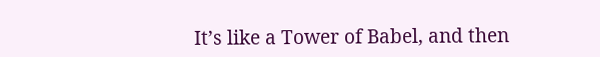It’s like a Tower of Babel, and then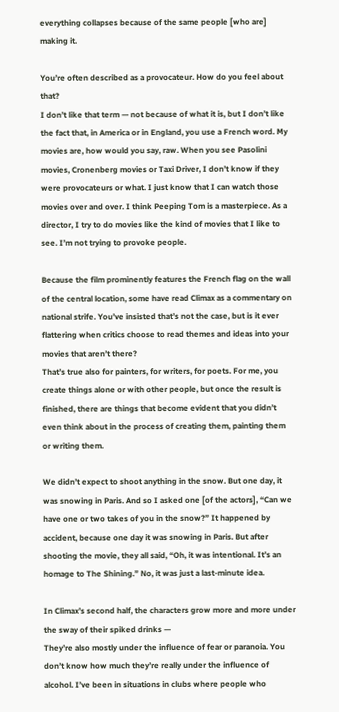everything collapses because of the same people [who are] making it.

You’re often described as a provocateur. How do you feel about that?
I don’t like that term — not because of what it is, but I don’t like the fact that, in America or in England, you use a French word. My movies are, how would you say, raw. When you see Pasolini movies, Cronenberg movies or Taxi Driver, I don’t know if they were provocateurs or what. I just know that I can watch those movies over and over. I think Peeping Tom is a masterpiece. As a director, I try to do movies like the kind of movies that I like to see. I’m not trying to provoke people.

Because the film prominently features the French flag on the wall of the central location, some have read Climax as a commentary on national strife. You’ve insisted that’s not the case, but is it ever flattering when critics choose to read themes and ideas into your movies that aren’t there?
That’s true also for painters, for writers, for poets. For me, you create things alone or with other people, but once the result is finished, there are things that become evident that you didn’t even think about in the process of creating them, painting them or writing them.

We didn’t expect to shoot anything in the snow. But one day, it was snowing in Paris. And so I asked one [of the actors], “Can we have one or two takes of you in the snow?” It happened by accident, because one day it was snowing in Paris. But after shooting the movie, they all said, “Oh, it was intentional. It’s an homage to The Shining.” No, it was just a last-minute idea.

In Climax’s second half, the characters grow more and more under the sway of their spiked drinks —
They’re also mostly under the influence of fear or paranoia. You don’t know how much they’re really under the influence of alcohol. I’ve been in situations in clubs where people who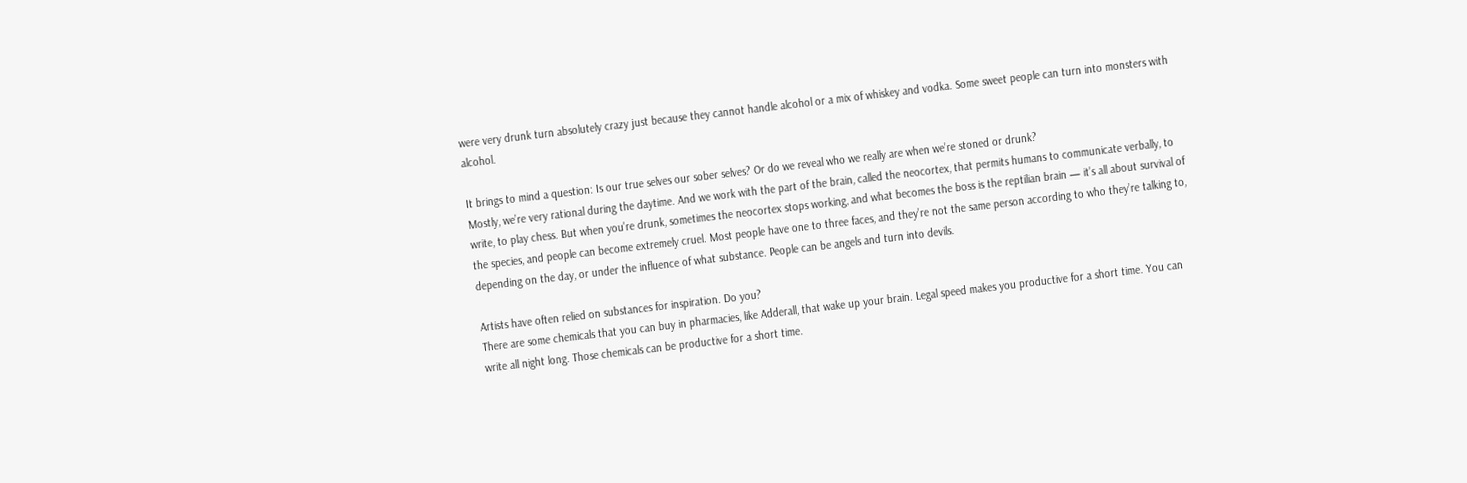were very drunk turn absolutely crazy just because they cannot handle alcohol or a mix of whiskey and vodka. Some sweet people can turn into monsters with alcohol.

It brings to mind a question: Is our true selves our sober selves? Or do we reveal who we really are when we’re stoned or drunk?
Mostly, we’re very rational during the daytime. And we work with the part of the brain, called the neocortex, that permits humans to communicate verbally, to write, to play chess. But when you’re drunk, sometimes the neocortex stops working, and what becomes the boss is the reptilian brain — it’s all about survival of the species, and people can become extremely cruel. Most people have one to three faces, and they’re not the same person according to who they’re talking to, depending on the day, or under the influence of what substance. People can be angels and turn into devils.

Artists have often relied on substances for inspiration. Do you?
There are some chemicals that you can buy in pharmacies, like Adderall, that wake up your brain. Legal speed makes you productive for a short time. You can write all night long. Those chemicals can be productive for a short time.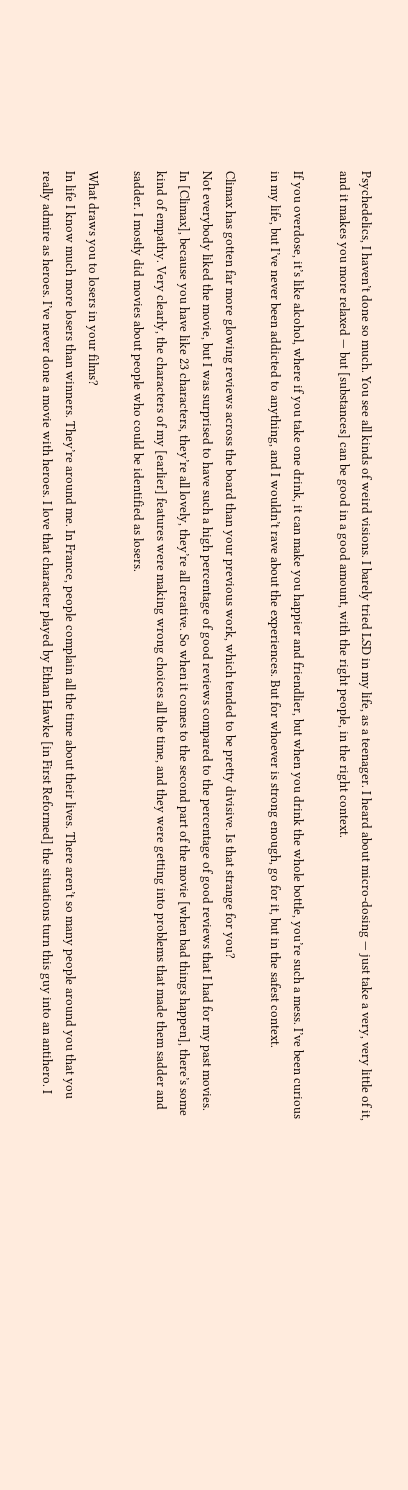Psychedelics, I haven’t done so much. You see all kinds of weird visions. I barely tried LSD in my life, as a teenager. I heard about micro-dosing — just take a very, very little of it, and it makes you more relaxed — but [substances] can be good in a good amount, with the right people, in the right context.

If you overdose, it’s like alcohol, where if you take one drink, it can make you happier and friendlier, but when you drink the whole bottle, you’re such a mess. I’ve been curious in my life, but I’ve never been addicted to anything, and I wouldn’t rave about the experiences. But for whoever is strong enough, go for it, but in the safest context.

Climax has gotten far more glowing reviews across the board than your previous work, which tended to be pretty divisive. Is that strange for you?
Not everybody liked the movie, but I was surprised to have such a high percentage of good reviews compared to the percentage of good reviews that I had for my past movies. In [Climax], because you have like 23 characters, they’re all lovely, they’re all creative. So when it comes to the second part of the movie [when bad things happen], there’s some kind of empathy. Very clearly, the characters of my [earlier] features were making wrong choices all the time, and they were getting into problems that made them sadder and sadder. I mostly did movies about people who could be identified as losers.

What draws you to losers in your films?
In life I know much more losers than winners. They’re around me. In France, people complain all the time about their lives. There aren’t so many people around you that you really admire as heroes. I’ve never done a movie with heroes. I love that character played by Ethan Hawke [in First Reformed] the situations turn this guy into an antihero. I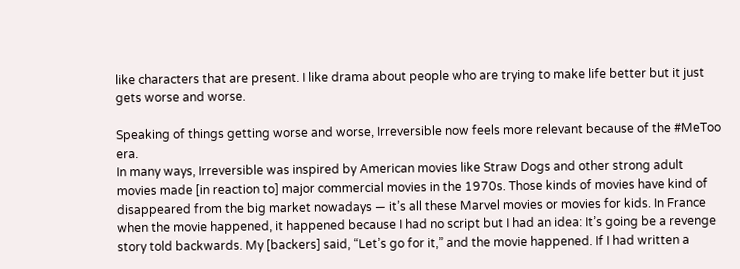like characters that are present. I like drama about people who are trying to make life better but it just gets worse and worse.

Speaking of things getting worse and worse, Irreversible now feels more relevant because of the #MeToo era.
In many ways, Irreversible was inspired by American movies like Straw Dogs and other strong adult movies made [in reaction to] major commercial movies in the 1970s. Those kinds of movies have kind of disappeared from the big market nowadays — it’s all these Marvel movies or movies for kids. In France when the movie happened, it happened because I had no script but I had an idea: It’s going be a revenge story told backwards. My [backers] said, “Let’s go for it,” and the movie happened. If I had written a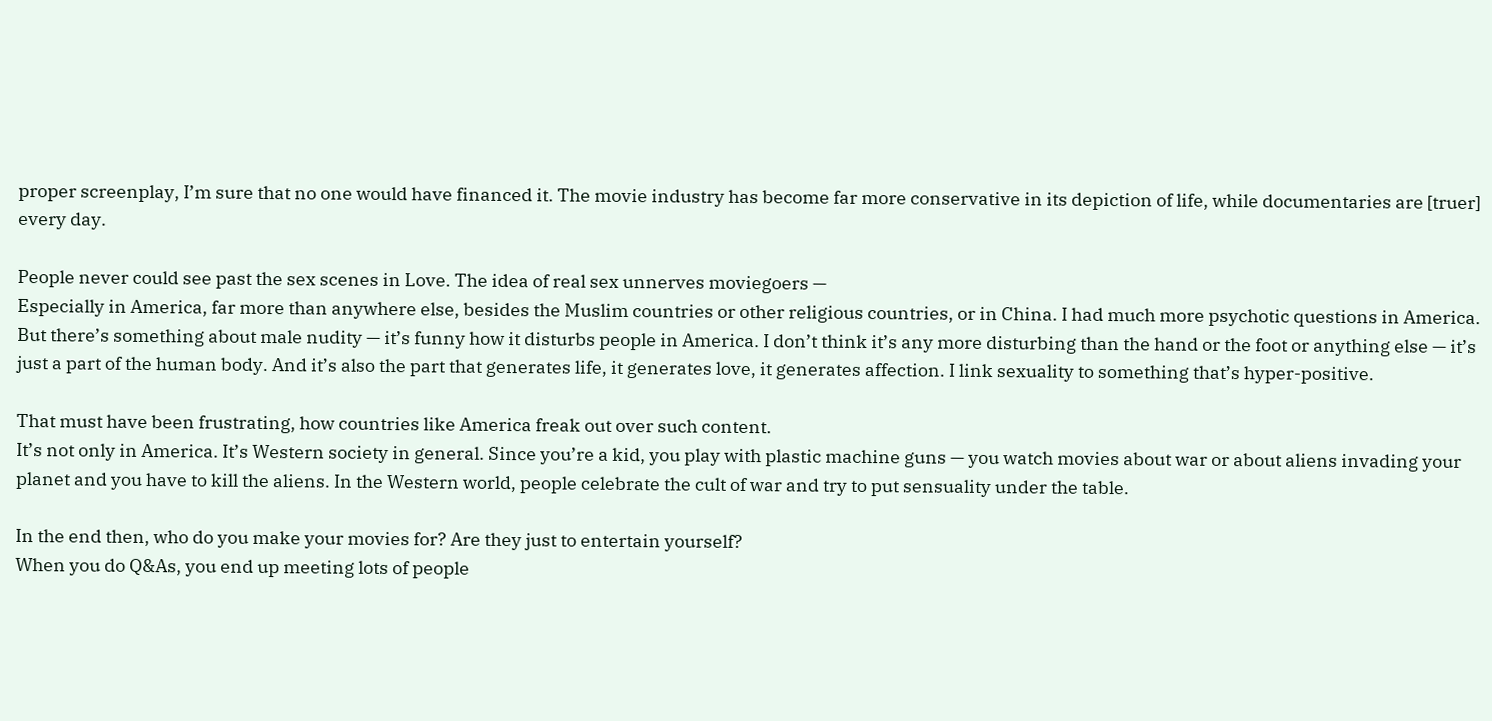proper screenplay, I’m sure that no one would have financed it. The movie industry has become far more conservative in its depiction of life, while documentaries are [truer] every day.

People never could see past the sex scenes in Love. The idea of real sex unnerves moviegoers —
Especially in America, far more than anywhere else, besides the Muslim countries or other religious countries, or in China. I had much more psychotic questions in America. But there’s something about male nudity — it’s funny how it disturbs people in America. I don’t think it’s any more disturbing than the hand or the foot or anything else — it’s just a part of the human body. And it’s also the part that generates life, it generates love, it generates affection. I link sexuality to something that’s hyper-positive.

That must have been frustrating, how countries like America freak out over such content.
It’s not only in America. It’s Western society in general. Since you’re a kid, you play with plastic machine guns — you watch movies about war or about aliens invading your planet and you have to kill the aliens. In the Western world, people celebrate the cult of war and try to put sensuality under the table.

In the end then, who do you make your movies for? Are they just to entertain yourself?
When you do Q&As, you end up meeting lots of people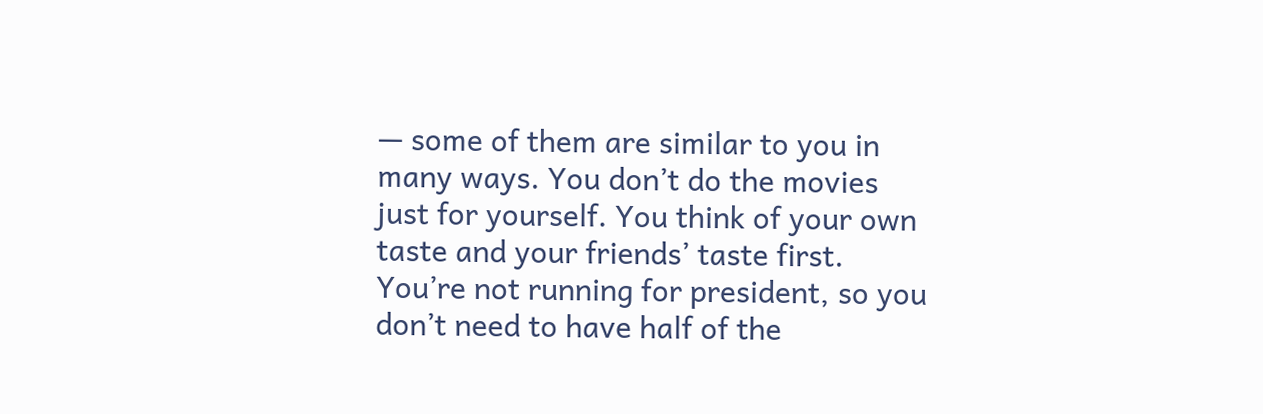— some of them are similar to you in many ways. You don’t do the movies just for yourself. You think of your own taste and your friends’ taste first. You’re not running for president, so you don’t need to have half of the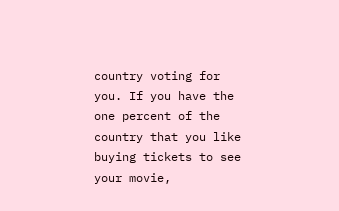country voting for you. If you have the one percent of the country that you like buying tickets to see your movie,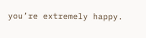you’re extremely happy.